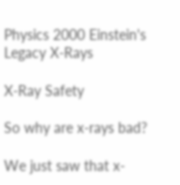Physics 2000 Einstein's Legacy X-Rays

X-Ray Safety

So why are x-rays bad?

We just saw that x-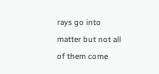rays go into matter but not all of them come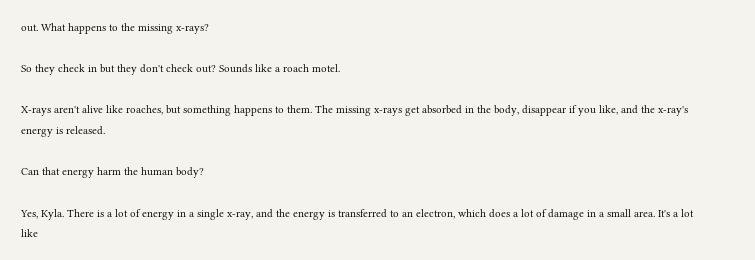out. What happens to the missing x-rays?

So they check in but they don't check out? Sounds like a roach motel.

X-rays aren't alive like roaches, but something happens to them. The missing x-rays get absorbed in the body, disappear if you like, and the x-ray's energy is released.

Can that energy harm the human body?

Yes, Kyla. There is a lot of energy in a single x-ray, and the energy is transferred to an electron, which does a lot of damage in a small area. It's a lot like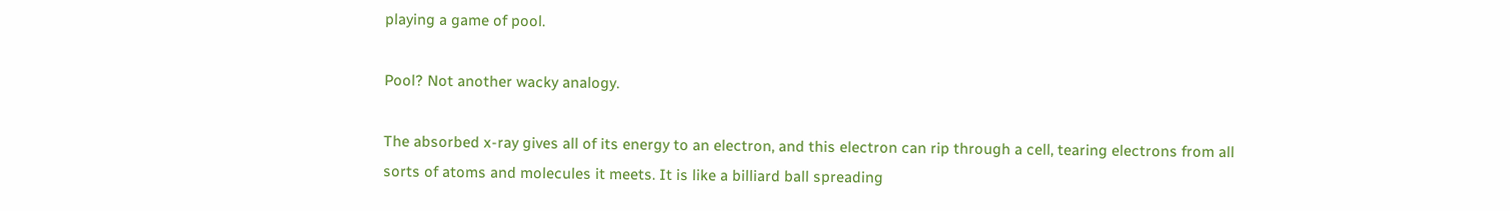playing a game of pool.

Pool? Not another wacky analogy.

The absorbed x-ray gives all of its energy to an electron, and this electron can rip through a cell, tearing electrons from all sorts of atoms and molecules it meets. It is like a billiard ball spreading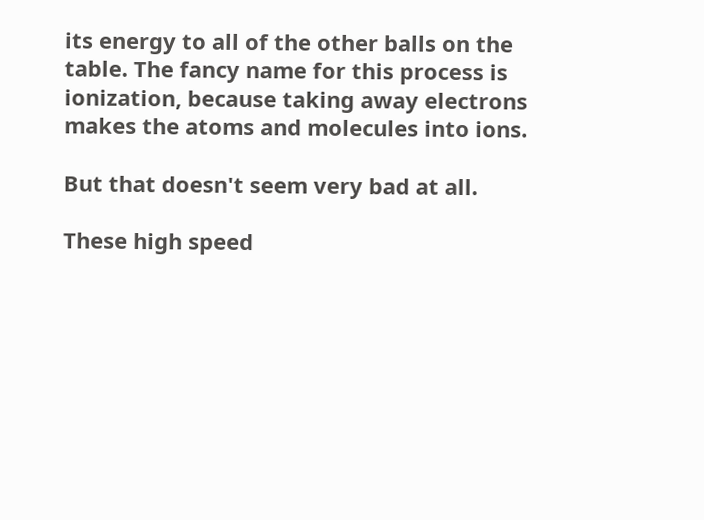its energy to all of the other balls on the table. The fancy name for this process is ionization, because taking away electrons makes the atoms and molecules into ions.

But that doesn't seem very bad at all.

These high speed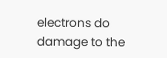electrons do damage to the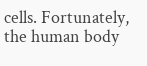cells. Fortunately, the human body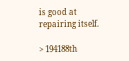is good at repairing itself.

> 194188th